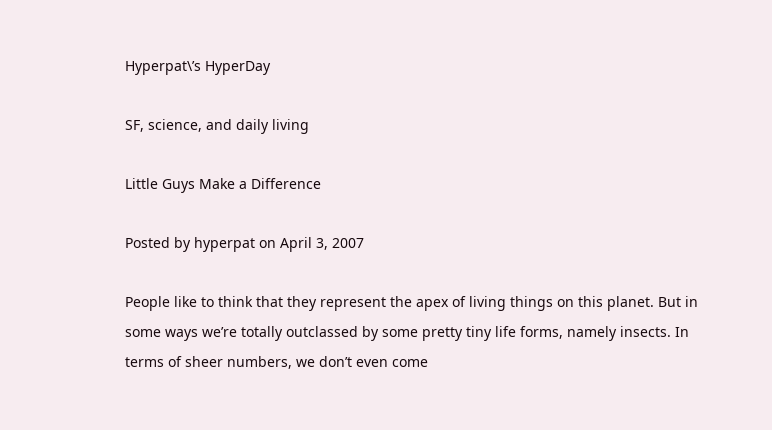Hyperpat\’s HyperDay

SF, science, and daily living

Little Guys Make a Difference

Posted by hyperpat on April 3, 2007

People like to think that they represent the apex of living things on this planet. But in some ways we’re totally outclassed by some pretty tiny life forms, namely insects. In terms of sheer numbers, we don’t even come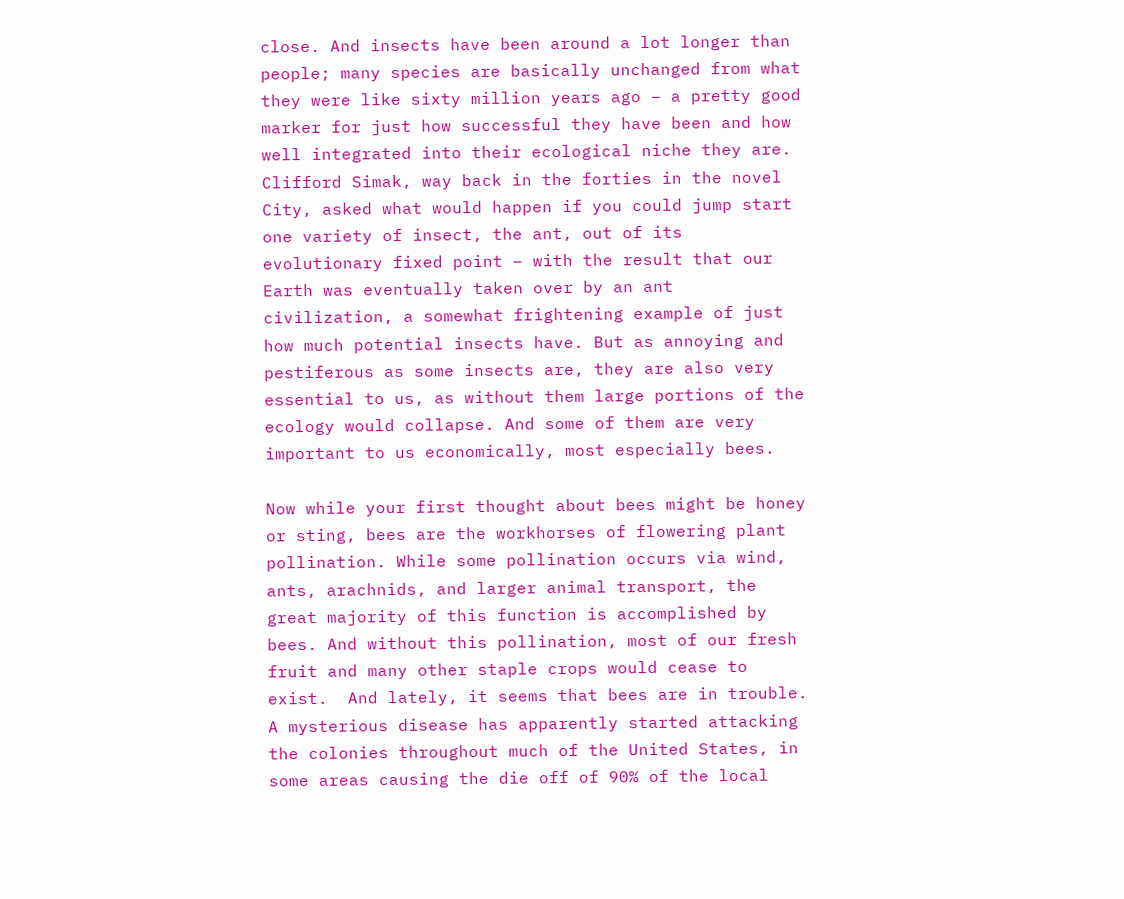close. And insects have been around a lot longer than people; many species are basically unchanged from what they were like sixty million years ago – a pretty good marker for just how successful they have been and how well integrated into their ecological niche they are. Clifford Simak, way back in the forties in the novel City, asked what would happen if you could jump start one variety of insect, the ant, out of its evolutionary fixed point – with the result that our Earth was eventually taken over by an ant civilization, a somewhat frightening example of just how much potential insects have. But as annoying and pestiferous as some insects are, they are also very essential to us, as without them large portions of the ecology would collapse. And some of them are very important to us economically, most especially bees.

Now while your first thought about bees might be honey or sting, bees are the workhorses of flowering plant pollination. While some pollination occurs via wind, ants, arachnids, and larger animal transport, the great majority of this function is accomplished by bees. And without this pollination, most of our fresh fruit and many other staple crops would cease to exist.  And lately, it seems that bees are in trouble.  A mysterious disease has apparently started attacking the colonies throughout much of the United States, in some areas causing the die off of 90% of the local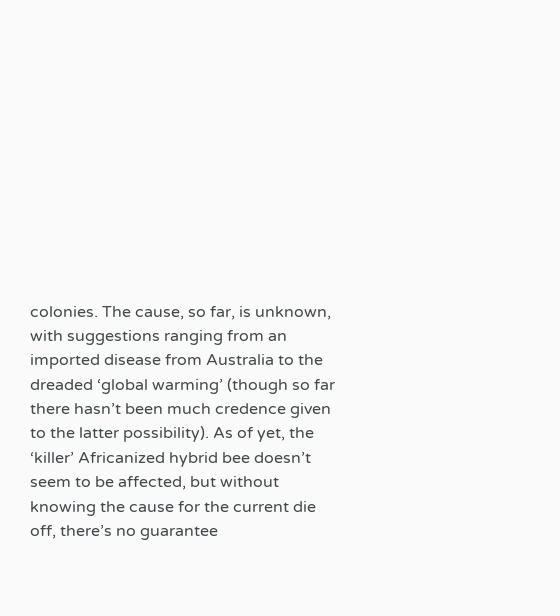colonies. The cause, so far, is unknown, with suggestions ranging from an imported disease from Australia to the dreaded ‘global warming’ (though so far there hasn’t been much credence given to the latter possibility). As of yet, the ‘killer’ Africanized hybrid bee doesn’t seem to be affected, but without knowing the cause for the current die off, there’s no guarantee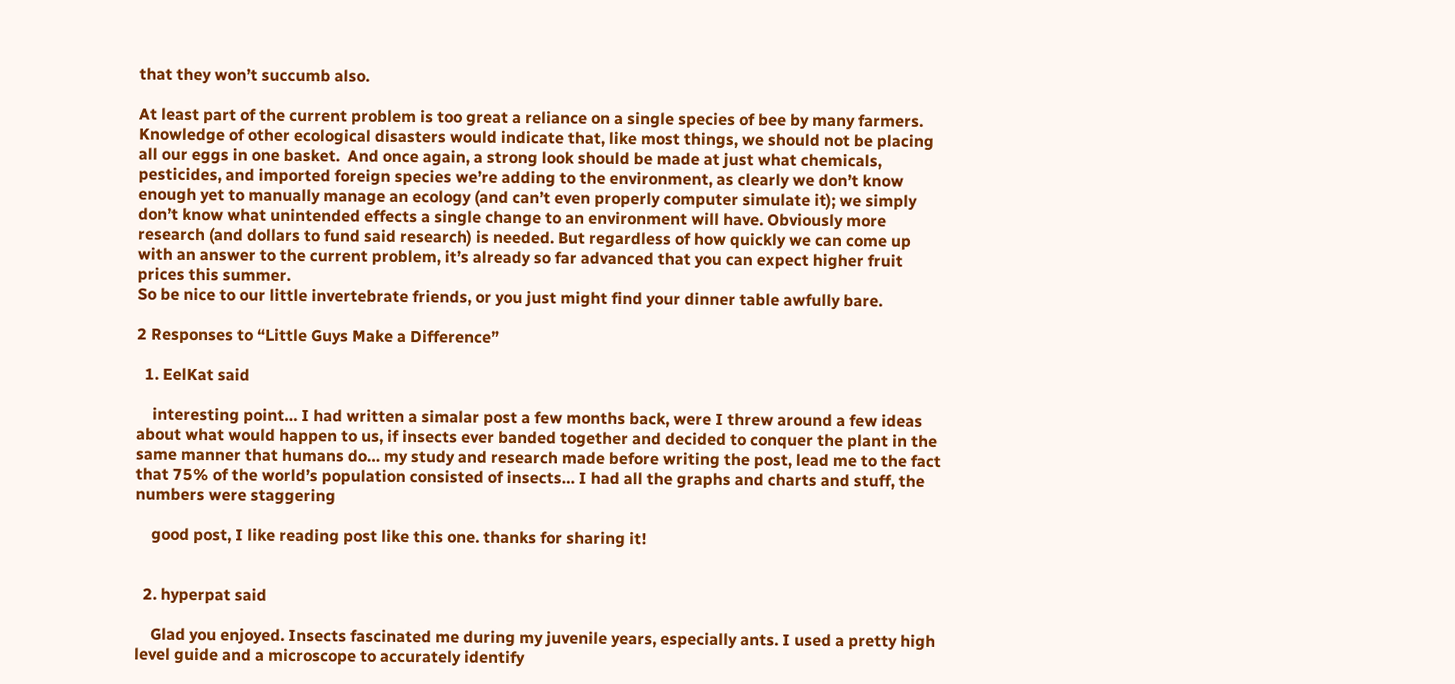that they won’t succumb also.

At least part of the current problem is too great a reliance on a single species of bee by many farmers. Knowledge of other ecological disasters would indicate that, like most things, we should not be placing all our eggs in one basket.  And once again, a strong look should be made at just what chemicals, pesticides, and imported foreign species we’re adding to the environment, as clearly we don’t know enough yet to manually manage an ecology (and can’t even properly computer simulate it); we simply don’t know what unintended effects a single change to an environment will have. Obviously more research (and dollars to fund said research) is needed. But regardless of how quickly we can come up with an answer to the current problem, it’s already so far advanced that you can expect higher fruit prices this summer.
So be nice to our little invertebrate friends, or you just might find your dinner table awfully bare.

2 Responses to “Little Guys Make a Difference”

  1. EelKat said

    interesting point… I had written a simalar post a few months back, were I threw around a few ideas about what would happen to us, if insects ever banded together and decided to conquer the plant in the same manner that humans do… my study and research made before writing the post, lead me to the fact that 75% of the world’s population consisted of insects… I had all the graphs and charts and stuff, the numbers were staggering

    good post, I like reading post like this one. thanks for sharing it!


  2. hyperpat said

    Glad you enjoyed. Insects fascinated me during my juvenile years, especially ants. I used a pretty high level guide and a microscope to accurately identify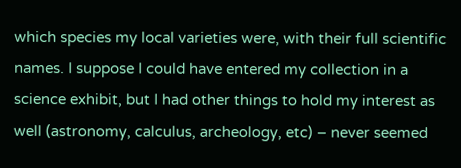which species my local varieties were, with their full scientific names. I suppose I could have entered my collection in a science exhibit, but I had other things to hold my interest as well (astronomy, calculus, archeology, etc) – never seemed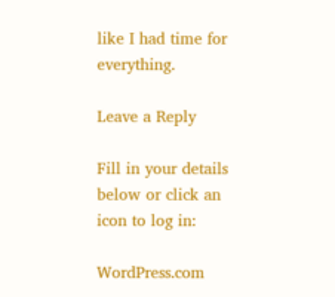like I had time for everything.

Leave a Reply

Fill in your details below or click an icon to log in:

WordPress.com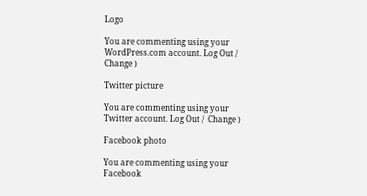Logo

You are commenting using your WordPress.com account. Log Out /  Change )

Twitter picture

You are commenting using your Twitter account. Log Out /  Change )

Facebook photo

You are commenting using your Facebook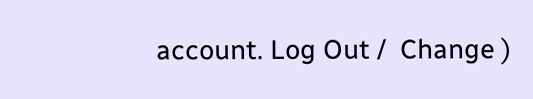account. Log Out /  Change )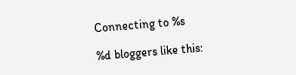Connecting to %s

%d bloggers like this: